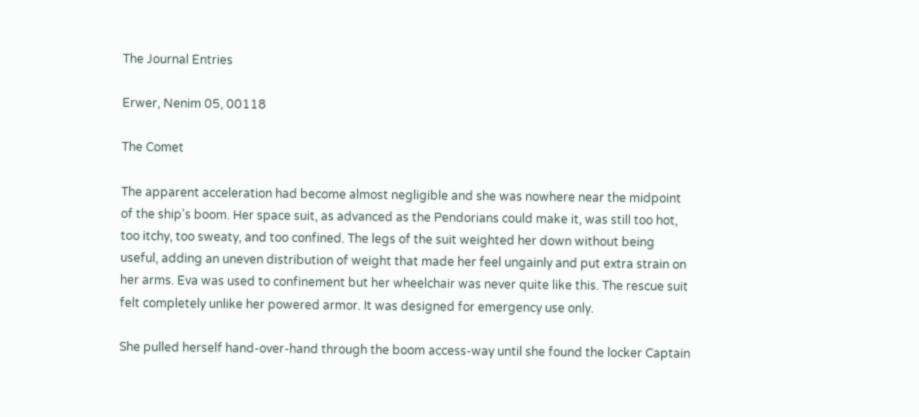The Journal Entries

Erwer, Nenim 05, 00118

The Comet

The apparent acceleration had become almost negligible and she was nowhere near the midpoint of the ship's boom. Her space suit, as advanced as the Pendorians could make it, was still too hot, too itchy, too sweaty, and too confined. The legs of the suit weighted her down without being useful, adding an uneven distribution of weight that made her feel ungainly and put extra strain on her arms. Eva was used to confinement but her wheelchair was never quite like this. The rescue suit felt completely unlike her powered armor. It was designed for emergency use only.

She pulled herself hand-over-hand through the boom access-way until she found the locker Captain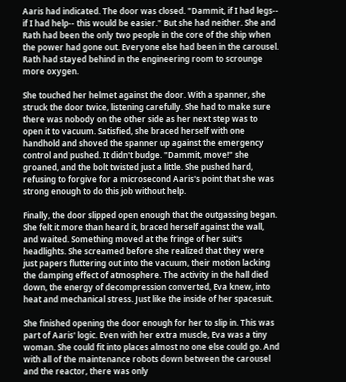Aaris had indicated. The door was closed. "Dammit, if I had legs-- if I had help-- this would be easier." But she had neither. She and Rath had been the only two people in the core of the ship when the power had gone out. Everyone else had been in the carousel. Rath had stayed behind in the engineering room to scrounge more oxygen.

She touched her helmet against the door. With a spanner, she struck the door twice, listening carefully. She had to make sure there was nobody on the other side as her next step was to open it to vacuum. Satisfied, she braced herself with one handhold and shoved the spanner up against the emergency control and pushed. It didn't budge. "Dammit, move!" she groaned, and the bolt twisted just a little. She pushed hard, refusing to forgive for a microsecond Aaris's point that she was strong enough to do this job without help.

Finally, the door slipped open enough that the outgassing began. She felt it more than heard it, braced herself against the wall, and waited. Something moved at the fringe of her suit's headlights. She screamed before she realized that they were just papers fluttering out into the vacuum, their motion lacking the damping effect of atmosphere. The activity in the hall died down, the energy of decompression converted, Eva knew, into heat and mechanical stress. Just like the inside of her spacesuit.

She finished opening the door enough for her to slip in. This was part of Aaris' logic. Even with her extra muscle, Eva was a tiny woman. She could fit into places almost no one else could go. And with all of the maintenance robots down between the carousel and the reactor, there was only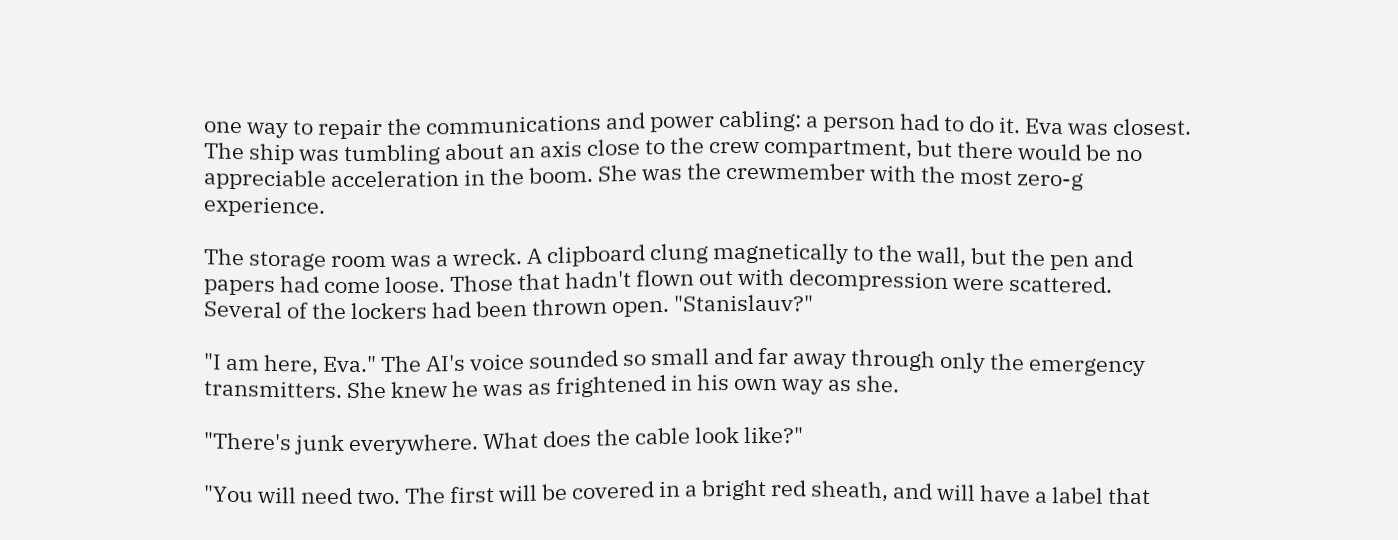one way to repair the communications and power cabling: a person had to do it. Eva was closest. The ship was tumbling about an axis close to the crew compartment, but there would be no appreciable acceleration in the boom. She was the crewmember with the most zero-g experience.

The storage room was a wreck. A clipboard clung magnetically to the wall, but the pen and papers had come loose. Those that hadn't flown out with decompression were scattered. Several of the lockers had been thrown open. "Stanislauv?"

"I am here, Eva." The AI's voice sounded so small and far away through only the emergency transmitters. She knew he was as frightened in his own way as she.

"There's junk everywhere. What does the cable look like?"

"You will need two. The first will be covered in a bright red sheath, and will have a label that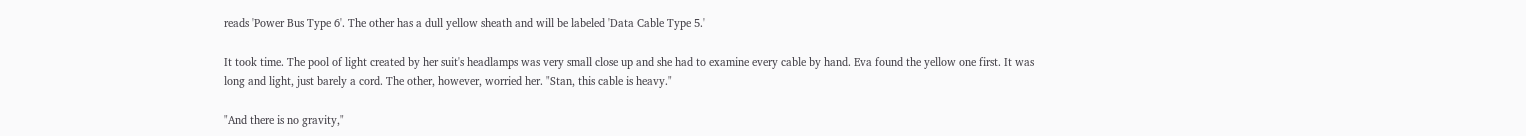reads 'Power Bus Type 6'. The other has a dull yellow sheath and will be labeled 'Data Cable Type 5.'

It took time. The pool of light created by her suit's headlamps was very small close up and she had to examine every cable by hand. Eva found the yellow one first. It was long and light, just barely a cord. The other, however, worried her. "Stan, this cable is heavy."

"And there is no gravity,"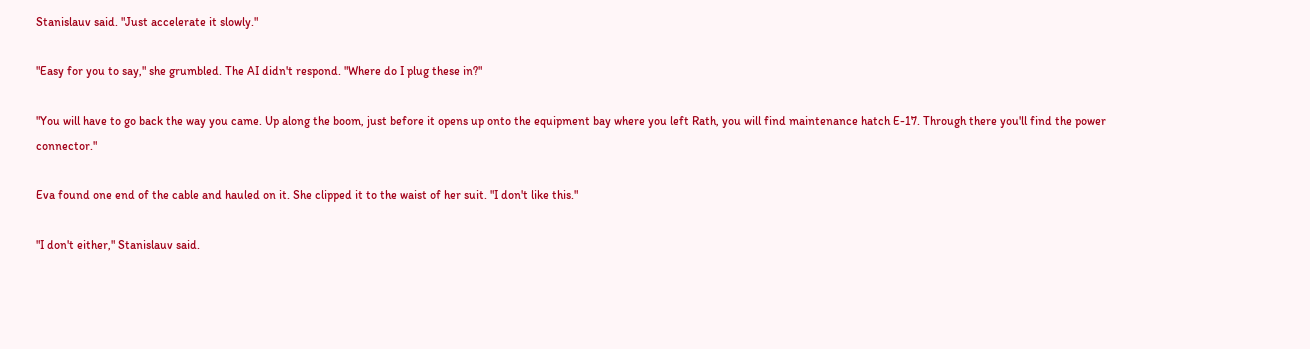Stanislauv said. "Just accelerate it slowly."

"Easy for you to say," she grumbled. The AI didn't respond. "Where do I plug these in?"

"You will have to go back the way you came. Up along the boom, just before it opens up onto the equipment bay where you left Rath, you will find maintenance hatch E-17. Through there you'll find the power connector."

Eva found one end of the cable and hauled on it. She clipped it to the waist of her suit. "I don't like this."

"I don't either," Stanislauv said.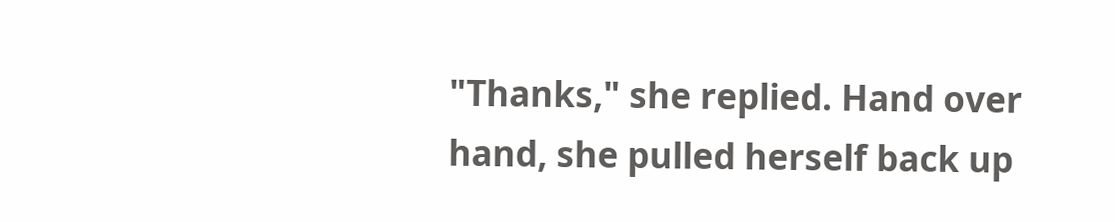"Thanks," she replied. Hand over hand, she pulled herself back up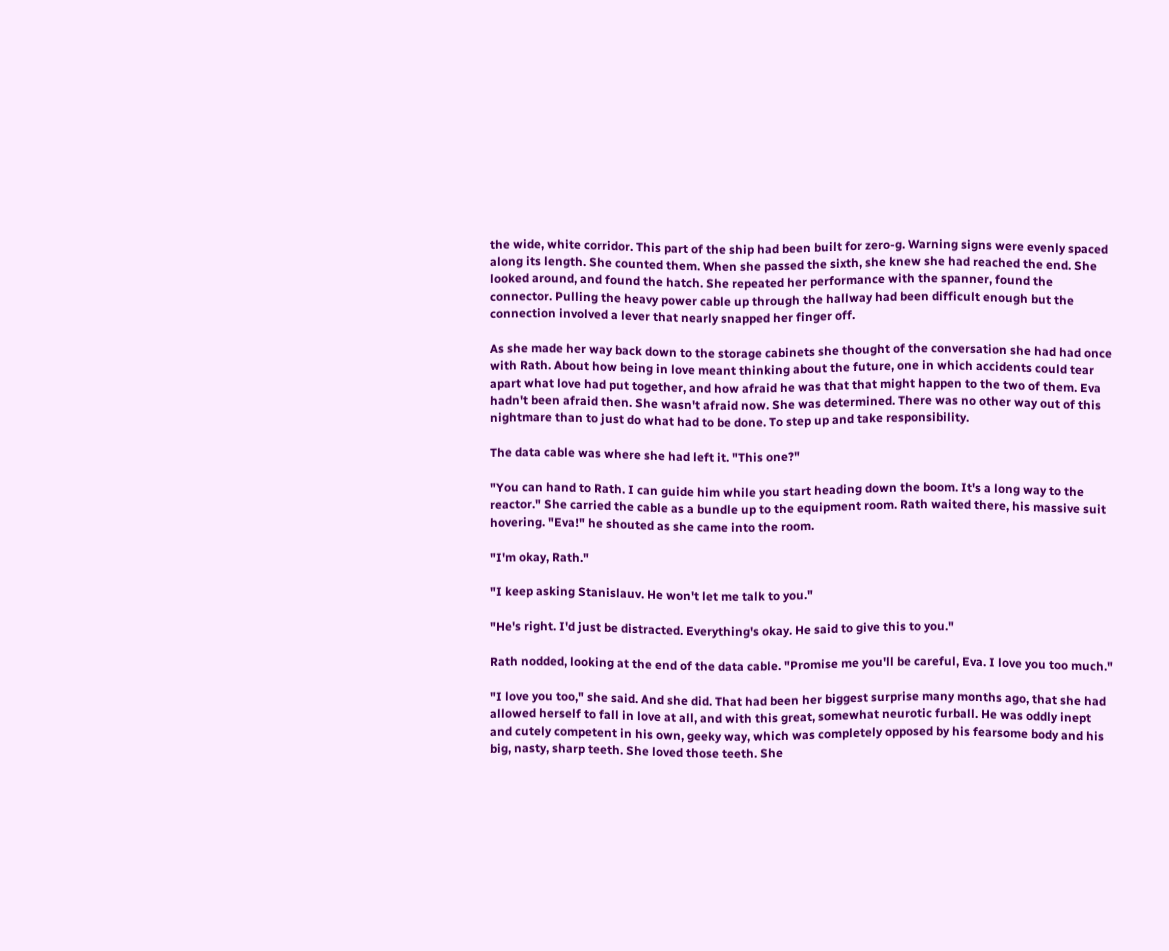the wide, white corridor. This part of the ship had been built for zero-g. Warning signs were evenly spaced along its length. She counted them. When she passed the sixth, she knew she had reached the end. She looked around, and found the hatch. She repeated her performance with the spanner, found the connector. Pulling the heavy power cable up through the hallway had been difficult enough but the connection involved a lever that nearly snapped her finger off.

As she made her way back down to the storage cabinets she thought of the conversation she had had once with Rath. About how being in love meant thinking about the future, one in which accidents could tear apart what love had put together, and how afraid he was that that might happen to the two of them. Eva hadn't been afraid then. She wasn't afraid now. She was determined. There was no other way out of this nightmare than to just do what had to be done. To step up and take responsibility.

The data cable was where she had left it. "This one?"

"You can hand to Rath. I can guide him while you start heading down the boom. It's a long way to the reactor." She carried the cable as a bundle up to the equipment room. Rath waited there, his massive suit hovering. "Eva!" he shouted as she came into the room.

"I'm okay, Rath."

"I keep asking Stanislauv. He won't let me talk to you."

"He's right. I'd just be distracted. Everything's okay. He said to give this to you."

Rath nodded, looking at the end of the data cable. "Promise me you'll be careful, Eva. I love you too much."

"I love you too," she said. And she did. That had been her biggest surprise many months ago, that she had allowed herself to fall in love at all, and with this great, somewhat neurotic furball. He was oddly inept and cutely competent in his own, geeky way, which was completely opposed by his fearsome body and his big, nasty, sharp teeth. She loved those teeth. She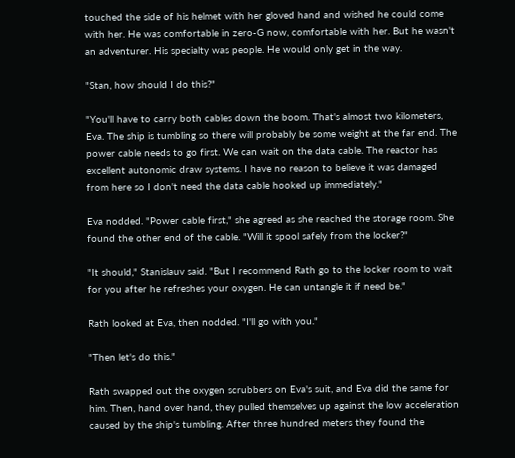touched the side of his helmet with her gloved hand and wished he could come with her. He was comfortable in zero-G now, comfortable with her. But he wasn't an adventurer. His specialty was people. He would only get in the way.

"Stan, how should I do this?"

"You'll have to carry both cables down the boom. That's almost two kilometers, Eva. The ship is tumbling so there will probably be some weight at the far end. The power cable needs to go first. We can wait on the data cable. The reactor has excellent autonomic draw systems. I have no reason to believe it was damaged from here so I don't need the data cable hooked up immediately."

Eva nodded. "Power cable first," she agreed as she reached the storage room. She found the other end of the cable. "Will it spool safely from the locker?"

"It should," Stanislauv said. "But I recommend Rath go to the locker room to wait for you after he refreshes your oxygen. He can untangle it if need be."

Rath looked at Eva, then nodded. "I'll go with you."

"Then let's do this."

Rath swapped out the oxygen scrubbers on Eva's suit, and Eva did the same for him. Then, hand over hand, they pulled themselves up against the low acceleration caused by the ship's tumbling. After three hundred meters they found the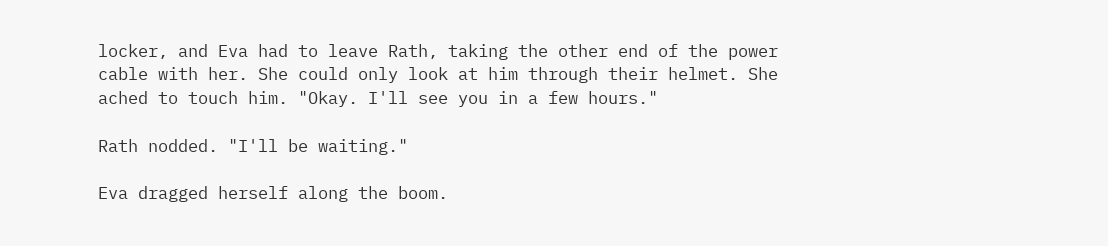locker, and Eva had to leave Rath, taking the other end of the power cable with her. She could only look at him through their helmet. She ached to touch him. "Okay. I'll see you in a few hours."

Rath nodded. "I'll be waiting."

Eva dragged herself along the boom.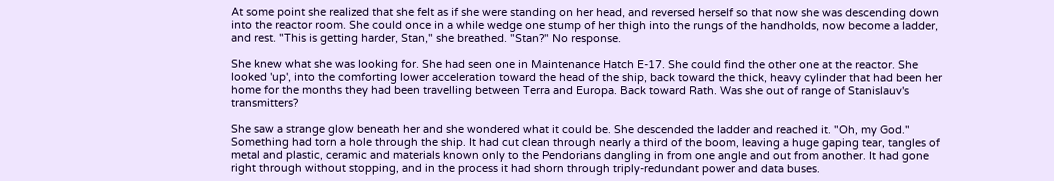At some point she realized that she felt as if she were standing on her head, and reversed herself so that now she was descending down into the reactor room. She could once in a while wedge one stump of her thigh into the rungs of the handholds, now become a ladder, and rest. "This is getting harder, Stan," she breathed. "Stan?" No response.

She knew what she was looking for. She had seen one in Maintenance Hatch E-17. She could find the other one at the reactor. She looked 'up', into the comforting lower acceleration toward the head of the ship, back toward the thick, heavy cylinder that had been her home for the months they had been travelling between Terra and Europa. Back toward Rath. Was she out of range of Stanislauv's transmitters?

She saw a strange glow beneath her and she wondered what it could be. She descended the ladder and reached it. "Oh, my God." Something had torn a hole through the ship. It had cut clean through nearly a third of the boom, leaving a huge gaping tear, tangles of metal and plastic, ceramic and materials known only to the Pendorians dangling in from one angle and out from another. It had gone right through without stopping, and in the process it had shorn through triply-redundant power and data buses.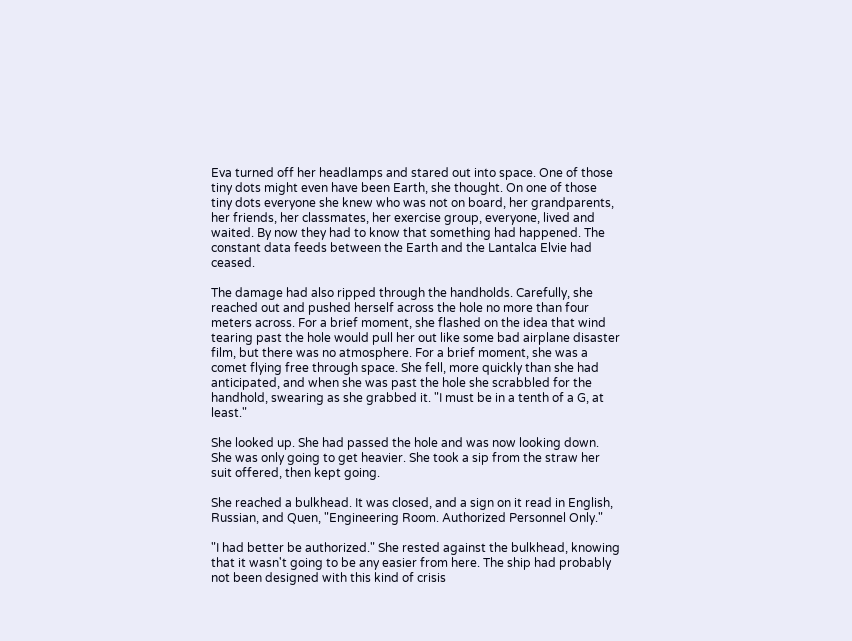Eva turned off her headlamps and stared out into space. One of those tiny dots might even have been Earth, she thought. On one of those tiny dots everyone she knew who was not on board, her grandparents, her friends, her classmates, her exercise group, everyone, lived and waited. By now they had to know that something had happened. The constant data feeds between the Earth and the Lantalca Elvie had ceased.

The damage had also ripped through the handholds. Carefully, she reached out and pushed herself across the hole no more than four meters across. For a brief moment, she flashed on the idea that wind tearing past the hole would pull her out like some bad airplane disaster film, but there was no atmosphere. For a brief moment, she was a comet flying free through space. She fell, more quickly than she had anticipated, and when she was past the hole she scrabbled for the handhold, swearing as she grabbed it. "I must be in a tenth of a G, at least."

She looked up. She had passed the hole and was now looking down. She was only going to get heavier. She took a sip from the straw her suit offered, then kept going.

She reached a bulkhead. It was closed, and a sign on it read in English, Russian, and Quen, "Engineering Room. Authorized Personnel Only."

"I had better be authorized." She rested against the bulkhead, knowing that it wasn't going to be any easier from here. The ship had probably not been designed with this kind of crisis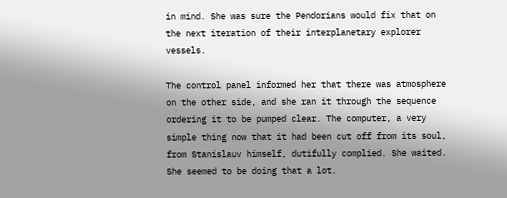in mind. She was sure the Pendorians would fix that on the next iteration of their interplanetary explorer vessels.

The control panel informed her that there was atmosphere on the other side, and she ran it through the sequence ordering it to be pumped clear. The computer, a very simple thing now that it had been cut off from its soul, from Stanislauv himself, dutifully complied. She waited. She seemed to be doing that a lot.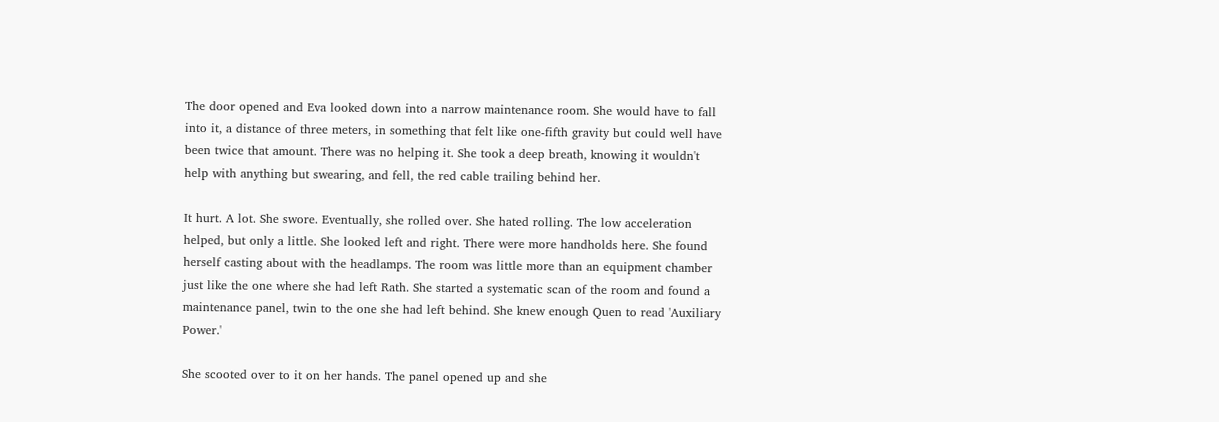The door opened and Eva looked down into a narrow maintenance room. She would have to fall into it, a distance of three meters, in something that felt like one-fifth gravity but could well have been twice that amount. There was no helping it. She took a deep breath, knowing it wouldn't help with anything but swearing, and fell, the red cable trailing behind her.

It hurt. A lot. She swore. Eventually, she rolled over. She hated rolling. The low acceleration helped, but only a little. She looked left and right. There were more handholds here. She found herself casting about with the headlamps. The room was little more than an equipment chamber just like the one where she had left Rath. She started a systematic scan of the room and found a maintenance panel, twin to the one she had left behind. She knew enough Quen to read 'Auxiliary Power.'

She scooted over to it on her hands. The panel opened up and she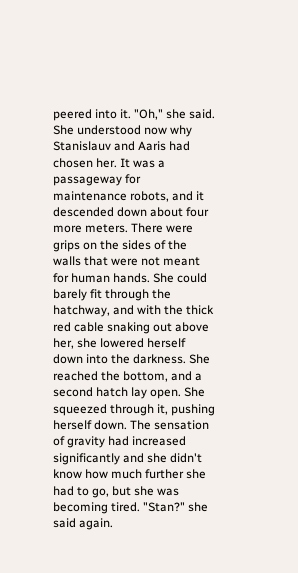peered into it. "Oh," she said. She understood now why Stanislauv and Aaris had chosen her. It was a passageway for maintenance robots, and it descended down about four more meters. There were grips on the sides of the walls that were not meant for human hands. She could barely fit through the hatchway, and with the thick red cable snaking out above her, she lowered herself down into the darkness. She reached the bottom, and a second hatch lay open. She squeezed through it, pushing herself down. The sensation of gravity had increased significantly and she didn't know how much further she had to go, but she was becoming tired. "Stan?" she said again.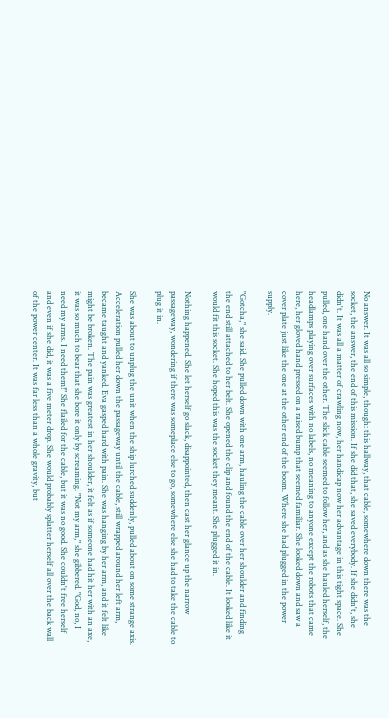No answer. It was all so simple, though: this hallway, that cable, somewhere down there was the socket, the answer, the end of this mission. If she did that, she saved everybody. If she didn't, she didn't. It was all a matter of crawling now, her handicap now her advantage in this tight space. She pulled, one hand over the other. The slick cable seemed to follow her, and as she hauled herself, the headlamps playing over surfaces with no labels, no meaning to anyone except the robots that came here, her gloved hand pressed on a raised bump that seemed familiar. She looked down and saw a cover plate just like the one at the other end of the boom. Where she had plugged in the power supply.

"Gotcha," she said. She pulled down with one arm, hauling the cable over her shoulder and finding the end still attached to her belt. She opened the clip and found the end of the cable. It looked like it would fit this socket. She hoped this was the socket they meant. She plugged it in.

Nothing happened. She let herself go slack, disappointed, then cast her glance up the narrow passageway, wondering if there was someplace else to go, somewhere else she had to take the cable to plug it in.

She was about to unplug the unit when the ship lurched suddenly, pulled about on some strange axis. Acceleration pulled her down the passageway until the cable, still wrapped around her left arm, became taught and yanked. Eva gasped hard with pain. She was hanging by her arm, and it felt like might be broken. The pain was greatest in her shoulder, it felt as if someone had hit her with an axe, it was so much to bear that she bore it only by screaming. "Not my arm," she gibbered. "God, no, I need my arms. I need them!" She flailed for the cable, but it was no good. She couldn't free herself and even if she did, it was a five meter drop. She would probably splatter herself all over the back wall of the power center. It was far less than a whole gravity, but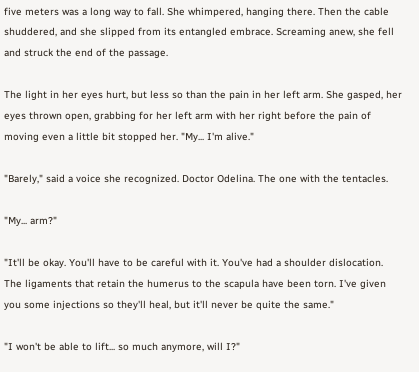five meters was a long way to fall. She whimpered, hanging there. Then the cable shuddered, and she slipped from its entangled embrace. Screaming anew, she fell and struck the end of the passage.

The light in her eyes hurt, but less so than the pain in her left arm. She gasped, her eyes thrown open, grabbing for her left arm with her right before the pain of moving even a little bit stopped her. "My... I'm alive."

"Barely," said a voice she recognized. Doctor Odelina. The one with the tentacles.

"My... arm?"

"It'll be okay. You'll have to be careful with it. You've had a shoulder dislocation. The ligaments that retain the humerus to the scapula have been torn. I've given you some injections so they'll heal, but it'll never be quite the same."

"I won't be able to lift... so much anymore, will I?"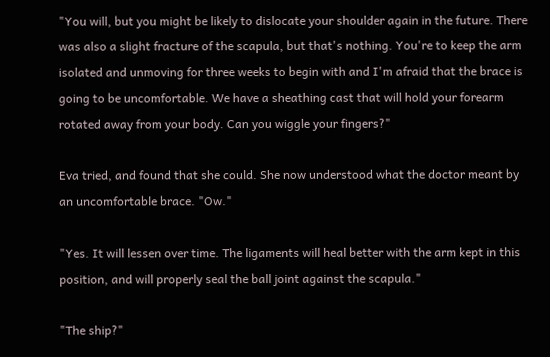"You will, but you might be likely to dislocate your shoulder again in the future. There was also a slight fracture of the scapula, but that's nothing. You're to keep the arm isolated and unmoving for three weeks to begin with and I'm afraid that the brace is going to be uncomfortable. We have a sheathing cast that will hold your forearm rotated away from your body. Can you wiggle your fingers?"

Eva tried, and found that she could. She now understood what the doctor meant by an uncomfortable brace. "Ow."

"Yes. It will lessen over time. The ligaments will heal better with the arm kept in this position, and will properly seal the ball joint against the scapula."

"The ship?"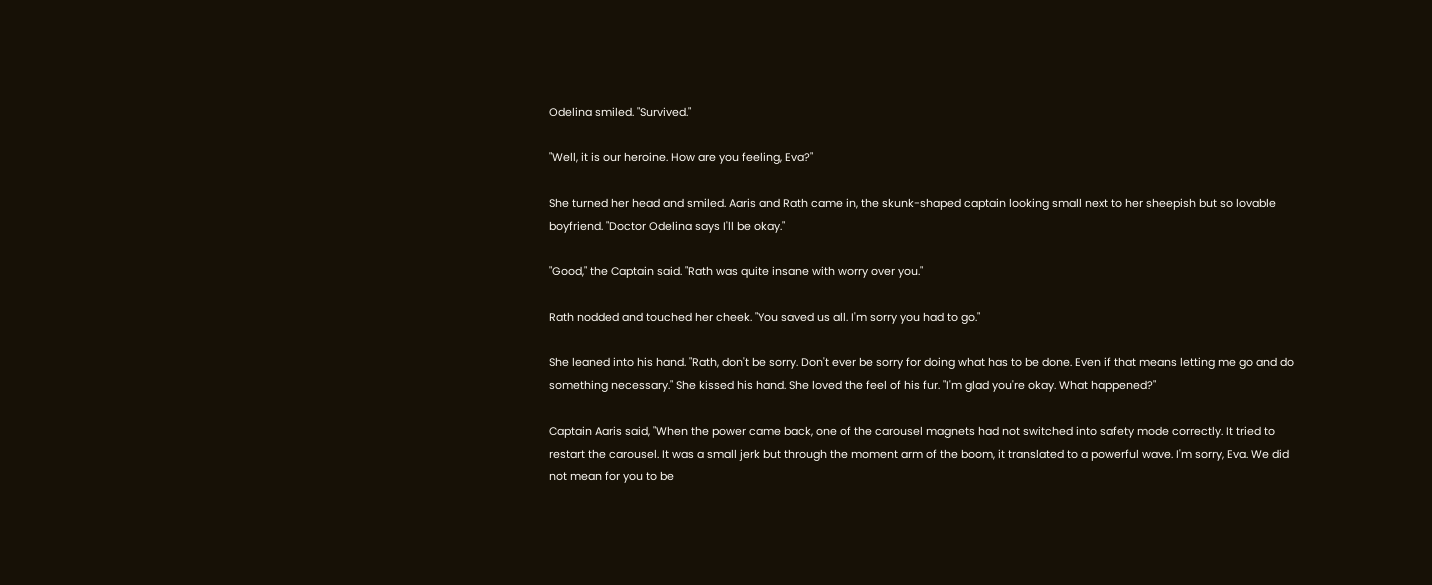Odelina smiled. "Survived."

"Well, it is our heroine. How are you feeling, Eva?"

She turned her head and smiled. Aaris and Rath came in, the skunk-shaped captain looking small next to her sheepish but so lovable boyfriend. "Doctor Odelina says I'll be okay."

"Good," the Captain said. "Rath was quite insane with worry over you."

Rath nodded and touched her cheek. "You saved us all. I'm sorry you had to go."

She leaned into his hand. "Rath, don't be sorry. Don't ever be sorry for doing what has to be done. Even if that means letting me go and do something necessary." She kissed his hand. She loved the feel of his fur. "I'm glad you're okay. What happened?"

Captain Aaris said, "When the power came back, one of the carousel magnets had not switched into safety mode correctly. It tried to restart the carousel. It was a small jerk but through the moment arm of the boom, it translated to a powerful wave. I'm sorry, Eva. We did not mean for you to be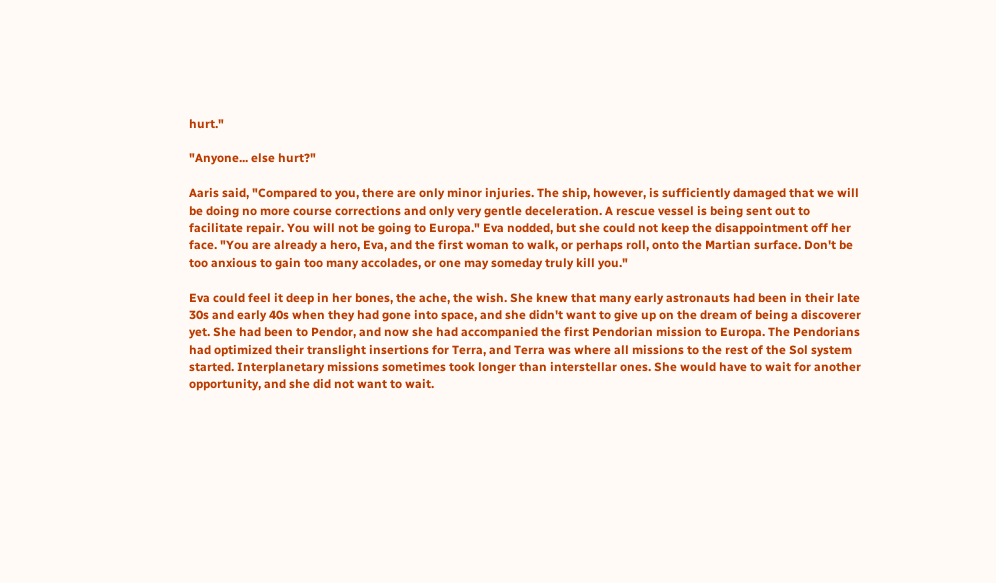hurt."

"Anyone... else hurt?"

Aaris said, "Compared to you, there are only minor injuries. The ship, however, is sufficiently damaged that we will be doing no more course corrections and only very gentle deceleration. A rescue vessel is being sent out to facilitate repair. You will not be going to Europa." Eva nodded, but she could not keep the disappointment off her face. "You are already a hero, Eva, and the first woman to walk, or perhaps roll, onto the Martian surface. Don't be too anxious to gain too many accolades, or one may someday truly kill you."

Eva could feel it deep in her bones, the ache, the wish. She knew that many early astronauts had been in their late 30s and early 40s when they had gone into space, and she didn't want to give up on the dream of being a discoverer yet. She had been to Pendor, and now she had accompanied the first Pendorian mission to Europa. The Pendorians had optimized their translight insertions for Terra, and Terra was where all missions to the rest of the Sol system started. Interplanetary missions sometimes took longer than interstellar ones. She would have to wait for another opportunity, and she did not want to wait.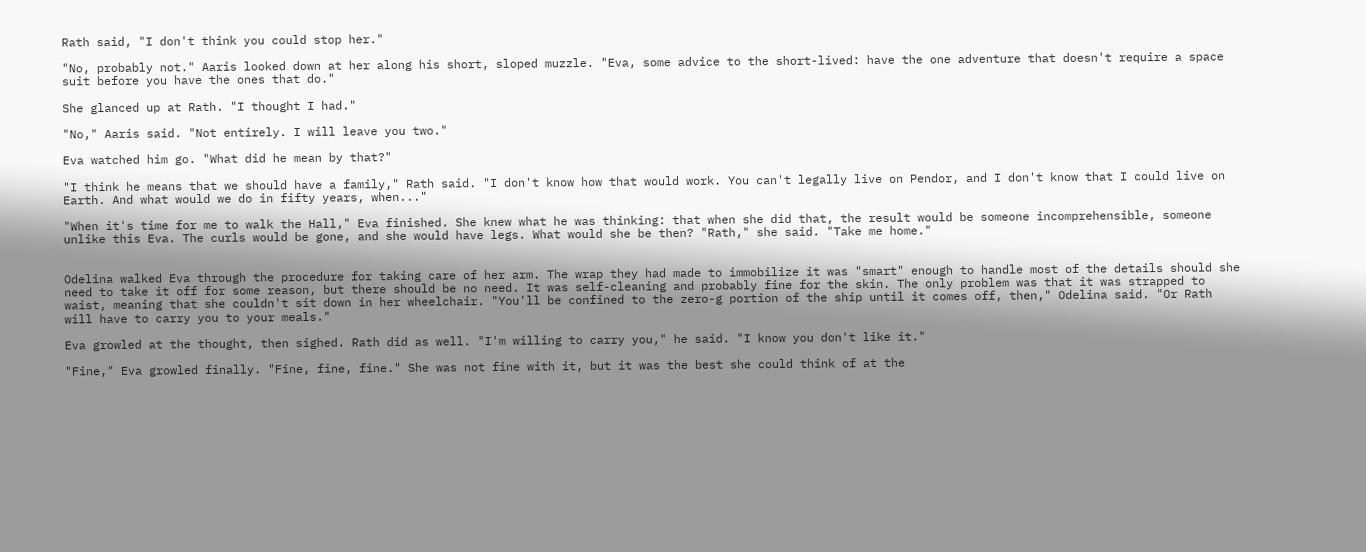Rath said, "I don't think you could stop her."

"No, probably not." Aaris looked down at her along his short, sloped muzzle. "Eva, some advice to the short-lived: have the one adventure that doesn't require a space suit before you have the ones that do."

She glanced up at Rath. "I thought I had."

"No," Aaris said. "Not entirely. I will leave you two."

Eva watched him go. "What did he mean by that?"

"I think he means that we should have a family," Rath said. "I don't know how that would work. You can't legally live on Pendor, and I don't know that I could live on Earth. And what would we do in fifty years, when..."

"When it's time for me to walk the Hall," Eva finished. She knew what he was thinking: that when she did that, the result would be someone incomprehensible, someone unlike this Eva. The curls would be gone, and she would have legs. What would she be then? "Rath," she said. "Take me home."


Odelina walked Eva through the procedure for taking care of her arm. The wrap they had made to immobilize it was "smart" enough to handle most of the details should she need to take it off for some reason, but there should be no need. It was self-cleaning and probably fine for the skin. The only problem was that it was strapped to waist, meaning that she couldn't sit down in her wheelchair. "You'll be confined to the zero-g portion of the ship until it comes off, then," Odelina said. "Or Rath will have to carry you to your meals."

Eva growled at the thought, then sighed. Rath did as well. "I'm willing to carry you," he said. "I know you don't like it."

"Fine," Eva growled finally. "Fine, fine, fine." She was not fine with it, but it was the best she could think of at the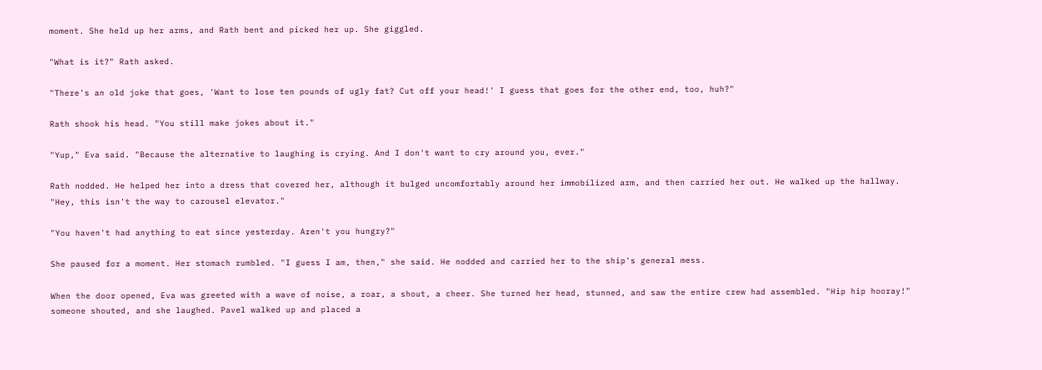moment. She held up her arms, and Rath bent and picked her up. She giggled.

"What is it?" Rath asked.

"There's an old joke that goes, 'Want to lose ten pounds of ugly fat? Cut off your head!' I guess that goes for the other end, too, huh?"

Rath shook his head. "You still make jokes about it."

"Yup," Eva said. "Because the alternative to laughing is crying. And I don't want to cry around you, ever."

Rath nodded. He helped her into a dress that covered her, although it bulged uncomfortably around her immobilized arm, and then carried her out. He walked up the hallway. "Hey, this isn't the way to carousel elevator."

"You haven't had anything to eat since yesterday. Aren't you hungry?"

She paused for a moment. Her stomach rumbled. "I guess I am, then," she said. He nodded and carried her to the ship's general mess.

When the door opened, Eva was greeted with a wave of noise, a roar, a shout, a cheer. She turned her head, stunned, and saw the entire crew had assembled. "Hip hip hooray!" someone shouted, and she laughed. Pavel walked up and placed a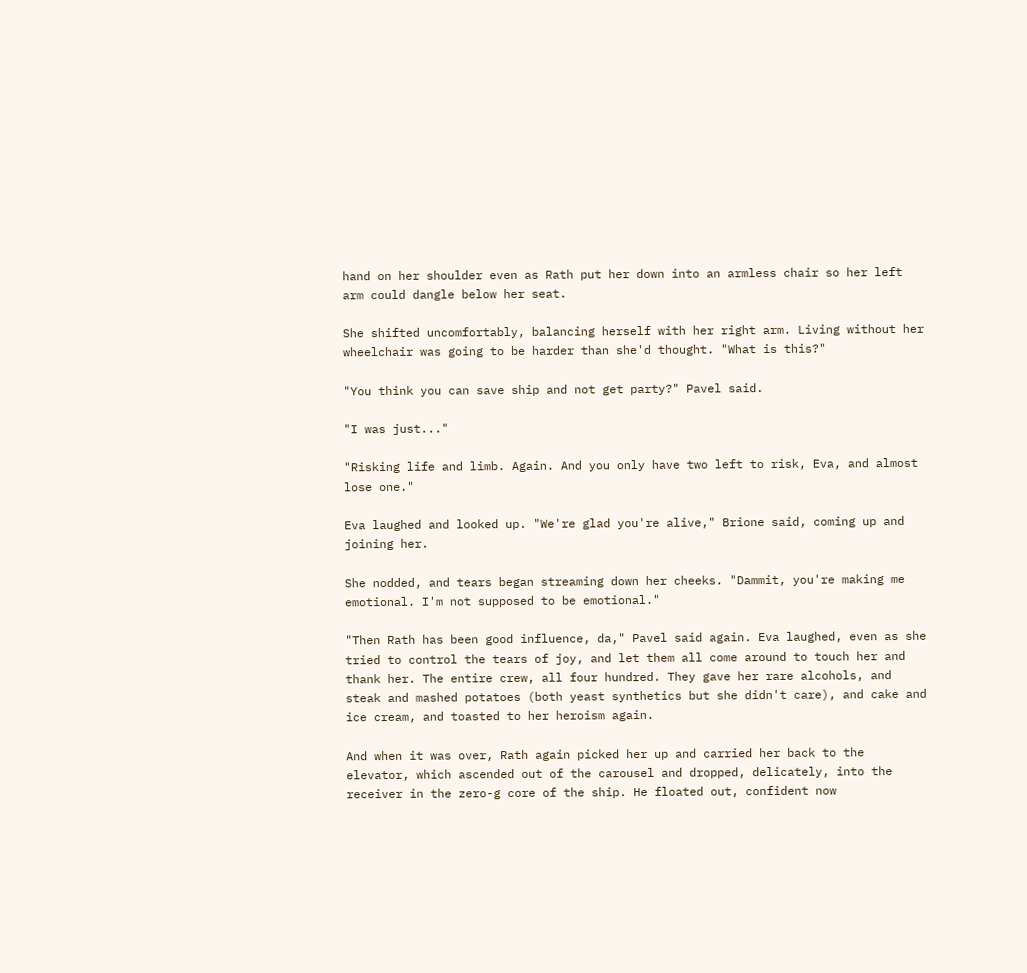hand on her shoulder even as Rath put her down into an armless chair so her left arm could dangle below her seat.

She shifted uncomfortably, balancing herself with her right arm. Living without her wheelchair was going to be harder than she'd thought. "What is this?"

"You think you can save ship and not get party?" Pavel said.

"I was just..."

"Risking life and limb. Again. And you only have two left to risk, Eva, and almost lose one."

Eva laughed and looked up. "We're glad you're alive," Brione said, coming up and joining her.

She nodded, and tears began streaming down her cheeks. "Dammit, you're making me emotional. I'm not supposed to be emotional."

"Then Rath has been good influence, da," Pavel said again. Eva laughed, even as she tried to control the tears of joy, and let them all come around to touch her and thank her. The entire crew, all four hundred. They gave her rare alcohols, and steak and mashed potatoes (both yeast synthetics but she didn't care), and cake and ice cream, and toasted to her heroism again.

And when it was over, Rath again picked her up and carried her back to the elevator, which ascended out of the carousel and dropped, delicately, into the receiver in the zero-g core of the ship. He floated out, confident now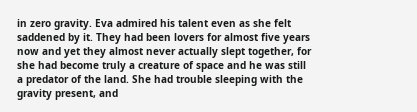in zero gravity. Eva admired his talent even as she felt saddened by it. They had been lovers for almost five years now and yet they almost never actually slept together, for she had become truly a creature of space and he was still a predator of the land. She had trouble sleeping with the gravity present, and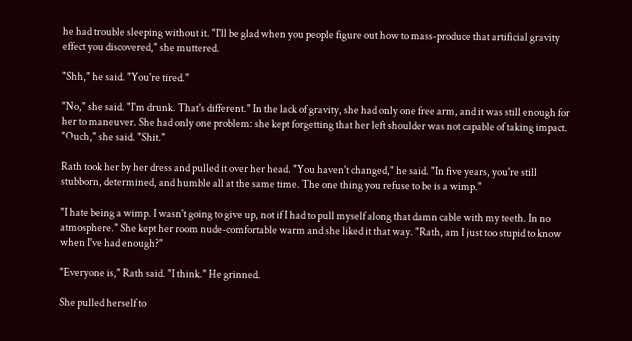he had trouble sleeping without it. "I'll be glad when you people figure out how to mass-produce that artificial gravity effect you discovered," she muttered.

"Shh," he said. "You're tired."

"No," she said. "I'm drunk. That's different." In the lack of gravity, she had only one free arm, and it was still enough for her to maneuver. She had only one problem: she kept forgetting that her left shoulder was not capable of taking impact. "Ouch," she said. "Shit."

Rath took her by her dress and pulled it over her head. "You haven't changed," he said. "In five years, you're still stubborn, determined, and humble all at the same time. The one thing you refuse to be is a wimp."

"I hate being a wimp. I wasn't going to give up, not if I had to pull myself along that damn cable with my teeth. In no atmosphere." She kept her room nude-comfortable warm and she liked it that way. "Rath, am I just too stupid to know when I've had enough?"

"Everyone is," Rath said. "I think." He grinned.

She pulled herself to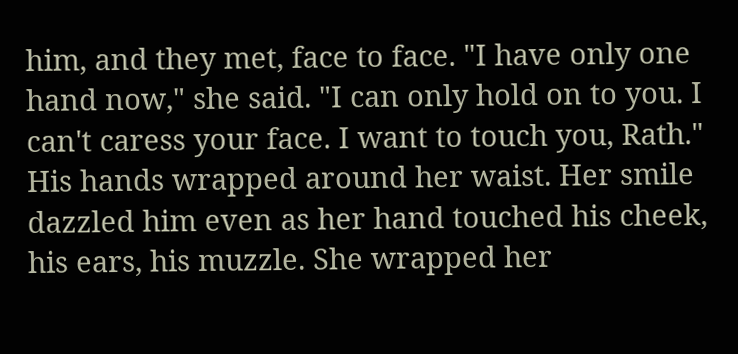him, and they met, face to face. "I have only one hand now," she said. "I can only hold on to you. I can't caress your face. I want to touch you, Rath." His hands wrapped around her waist. Her smile dazzled him even as her hand touched his cheek, his ears, his muzzle. She wrapped her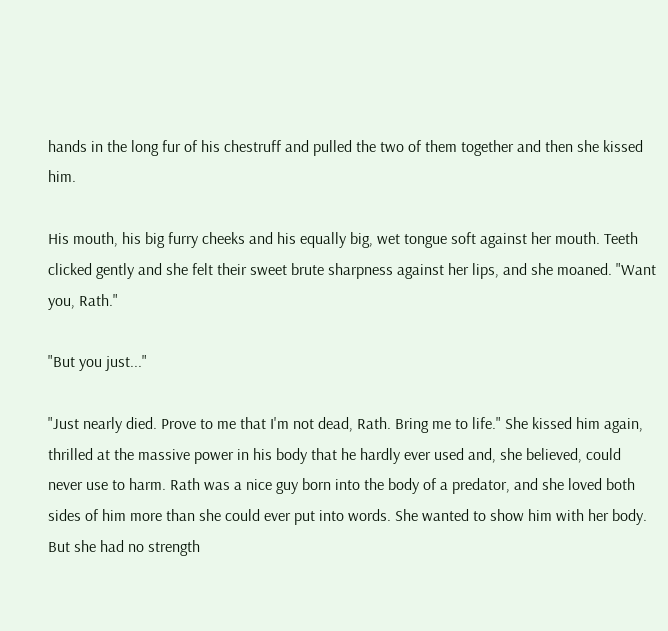hands in the long fur of his chestruff and pulled the two of them together and then she kissed him.

His mouth, his big furry cheeks and his equally big, wet tongue soft against her mouth. Teeth clicked gently and she felt their sweet brute sharpness against her lips, and she moaned. "Want you, Rath."

"But you just..."

"Just nearly died. Prove to me that I'm not dead, Rath. Bring me to life." She kissed him again, thrilled at the massive power in his body that he hardly ever used and, she believed, could never use to harm. Rath was a nice guy born into the body of a predator, and she loved both sides of him more than she could ever put into words. She wanted to show him with her body. But she had no strength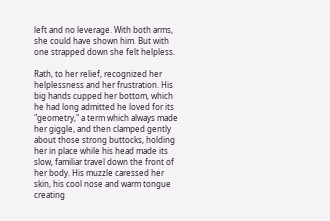left and no leverage. With both arms, she could have shown him. But with one strapped down she felt helpless.

Rath, to her relief, recognized her helplessness and her frustration. His big hands cupped her bottom, which he had long admitted he loved for its "geometry," a term which always made her giggle, and then clamped gently about those strong buttocks, holding her in place while his head made its slow, familiar travel down the front of her body. His muzzle caressed her skin, his cool nose and warm tongue creating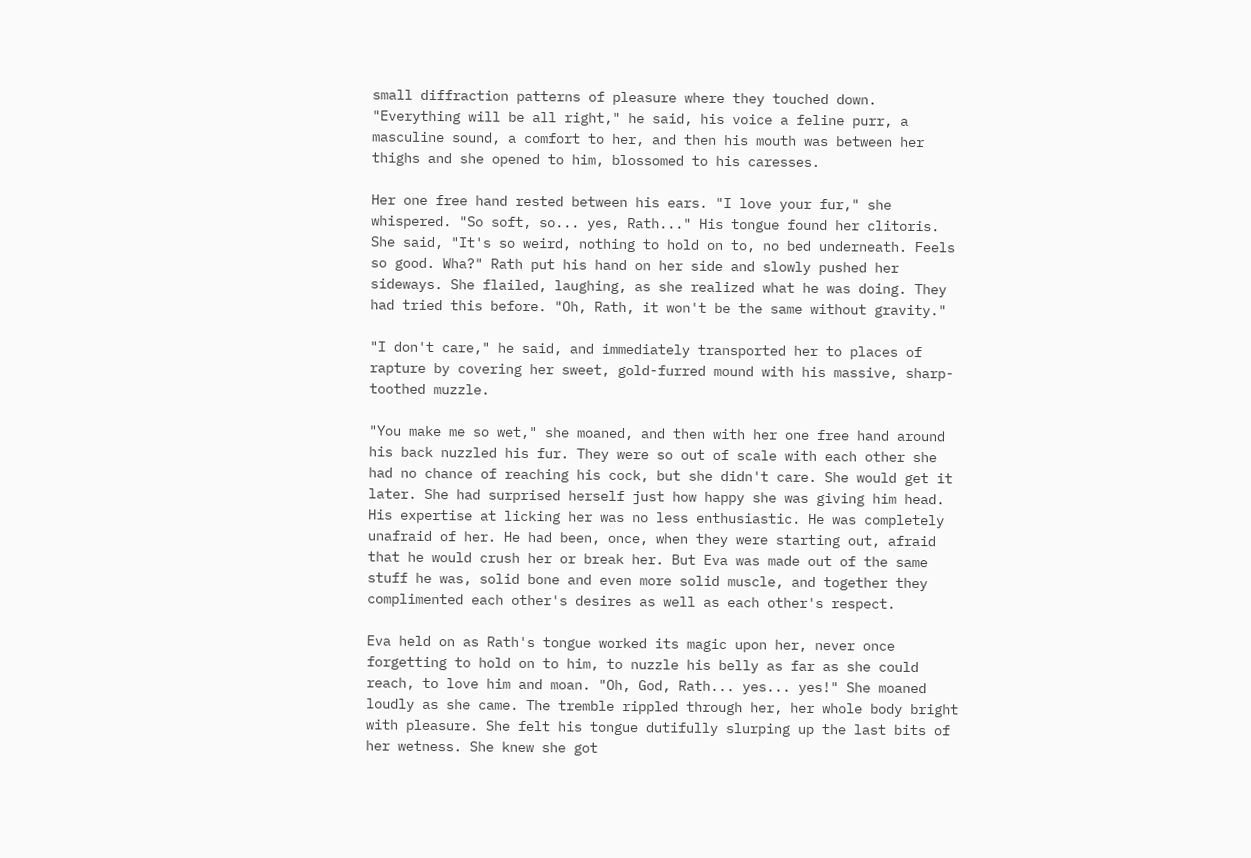small diffraction patterns of pleasure where they touched down. "Everything will be all right," he said, his voice a feline purr, a masculine sound, a comfort to her, and then his mouth was between her thighs and she opened to him, blossomed to his caresses.

Her one free hand rested between his ears. "I love your fur," she whispered. "So soft, so... yes, Rath..." His tongue found her clitoris. She said, "It's so weird, nothing to hold on to, no bed underneath. Feels so good. Wha?" Rath put his hand on her side and slowly pushed her sideways. She flailed, laughing, as she realized what he was doing. They had tried this before. "Oh, Rath, it won't be the same without gravity."

"I don't care," he said, and immediately transported her to places of rapture by covering her sweet, gold-furred mound with his massive, sharp-toothed muzzle.

"You make me so wet," she moaned, and then with her one free hand around his back nuzzled his fur. They were so out of scale with each other she had no chance of reaching his cock, but she didn't care. She would get it later. She had surprised herself just how happy she was giving him head. His expertise at licking her was no less enthusiastic. He was completely unafraid of her. He had been, once, when they were starting out, afraid that he would crush her or break her. But Eva was made out of the same stuff he was, solid bone and even more solid muscle, and together they complimented each other's desires as well as each other's respect.

Eva held on as Rath's tongue worked its magic upon her, never once forgetting to hold on to him, to nuzzle his belly as far as she could reach, to love him and moan. "Oh, God, Rath... yes... yes!" She moaned loudly as she came. The tremble rippled through her, her whole body bright with pleasure. She felt his tongue dutifully slurping up the last bits of her wetness. She knew she got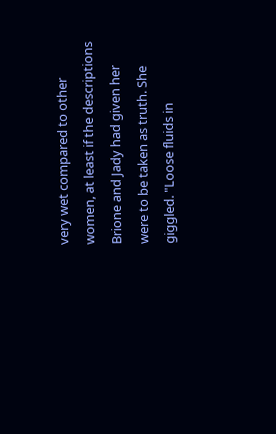very wet compared to other women, at least if the descriptions Brione and Jady had given her were to be taken as truth. She giggled. "Loose fluids in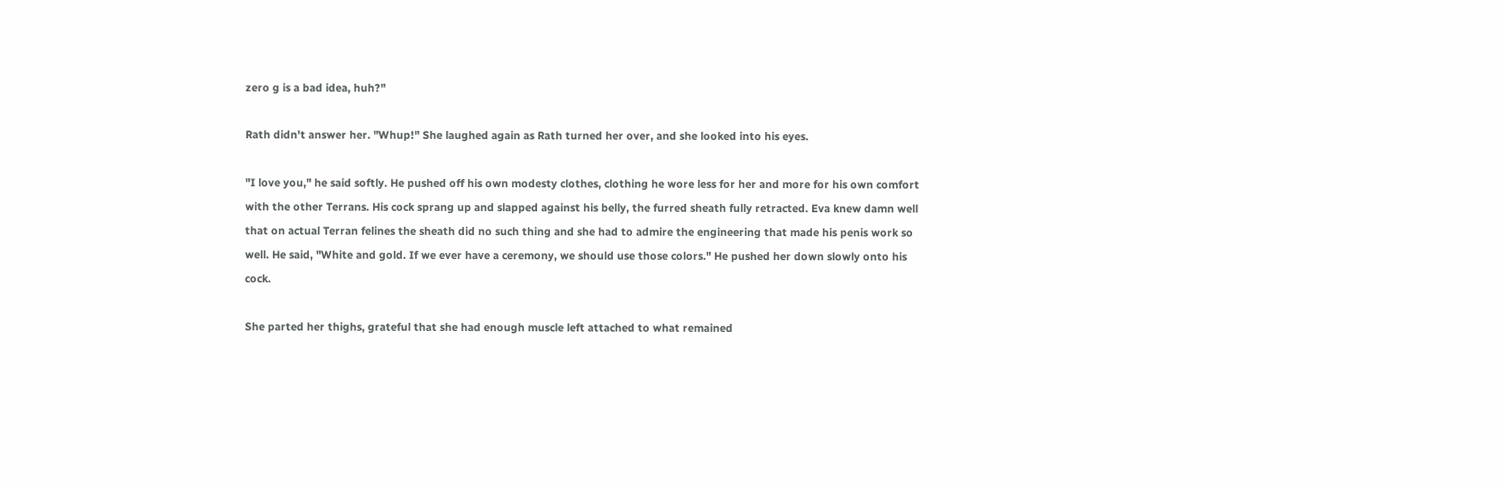zero g is a bad idea, huh?"

Rath didn't answer her. "Whup!" She laughed again as Rath turned her over, and she looked into his eyes.

"I love you," he said softly. He pushed off his own modesty clothes, clothing he wore less for her and more for his own comfort with the other Terrans. His cock sprang up and slapped against his belly, the furred sheath fully retracted. Eva knew damn well that on actual Terran felines the sheath did no such thing and she had to admire the engineering that made his penis work so well. He said, "White and gold. If we ever have a ceremony, we should use those colors." He pushed her down slowly onto his cock.

She parted her thighs, grateful that she had enough muscle left attached to what remained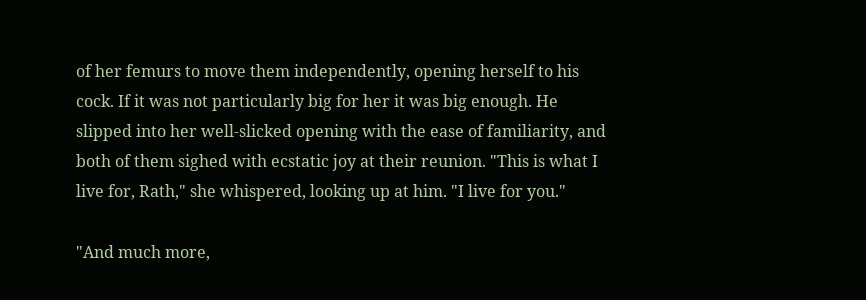of her femurs to move them independently, opening herself to his cock. If it was not particularly big for her it was big enough. He slipped into her well-slicked opening with the ease of familiarity, and both of them sighed with ecstatic joy at their reunion. "This is what I live for, Rath," she whispered, looking up at him. "I live for you."

"And much more,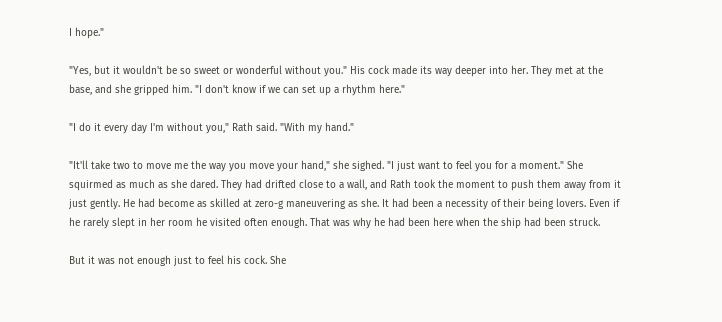I hope."

"Yes, but it wouldn't be so sweet or wonderful without you." His cock made its way deeper into her. They met at the base, and she gripped him. "I don't know if we can set up a rhythm here."

"I do it every day I'm without you," Rath said. "With my hand."

"It'll take two to move me the way you move your hand," she sighed. "I just want to feel you for a moment." She squirmed as much as she dared. They had drifted close to a wall, and Rath took the moment to push them away from it just gently. He had become as skilled at zero-g maneuvering as she. It had been a necessity of their being lovers. Even if he rarely slept in her room he visited often enough. That was why he had been here when the ship had been struck.

But it was not enough just to feel his cock. She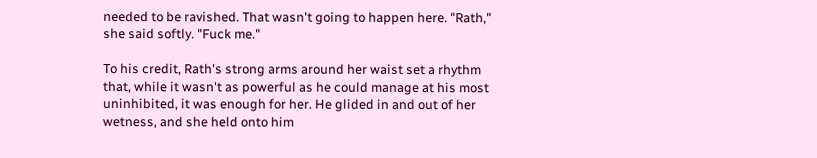needed to be ravished. That wasn't going to happen here. "Rath," she said softly. "Fuck me."

To his credit, Rath's strong arms around her waist set a rhythm that, while it wasn't as powerful as he could manage at his most uninhibited, it was enough for her. He glided in and out of her wetness, and she held onto him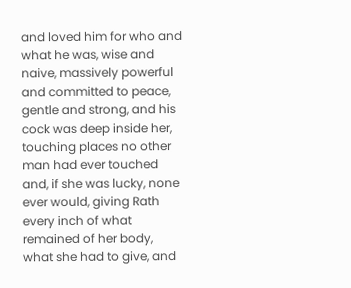and loved him for who and what he was, wise and naive, massively powerful and committed to peace, gentle and strong, and his cock was deep inside her, touching places no other man had ever touched and, if she was lucky, none ever would, giving Rath every inch of what remained of her body, what she had to give, and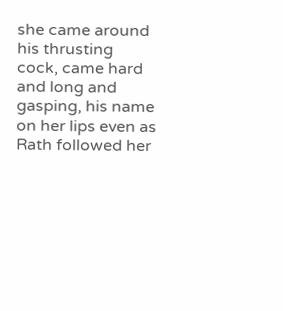she came around his thrusting cock, came hard and long and gasping, his name on her lips even as Rath followed her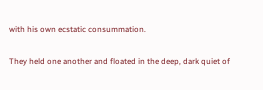with his own ecstatic consummation.

They held one another and floated in the deep, dark quiet of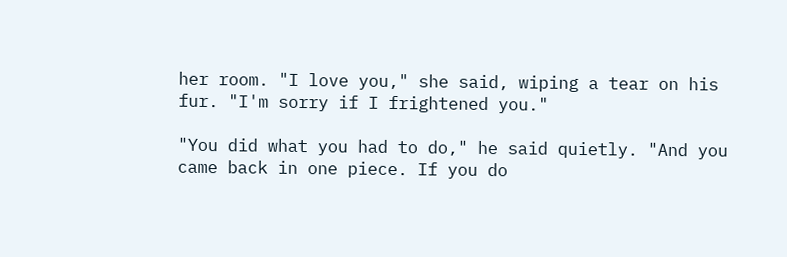her room. "I love you," she said, wiping a tear on his fur. "I'm sorry if I frightened you."

"You did what you had to do," he said quietly. "And you came back in one piece. If you do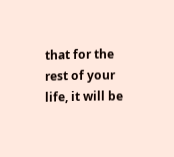that for the rest of your life, it will be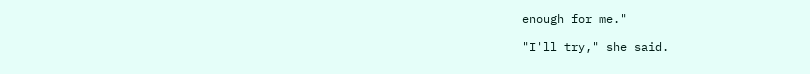enough for me."

"I'll try," she said.